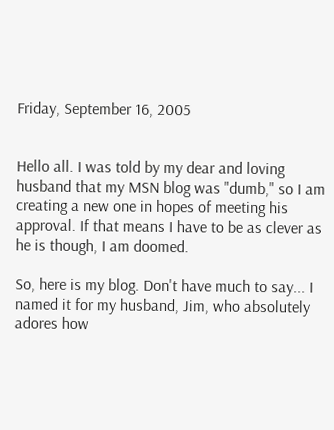Friday, September 16, 2005


Hello all. I was told by my dear and loving husband that my MSN blog was "dumb," so I am creating a new one in hopes of meeting his approval. If that means I have to be as clever as he is though, I am doomed.

So, here is my blog. Don't have much to say... I named it for my husband, Jim, who absolutely adores how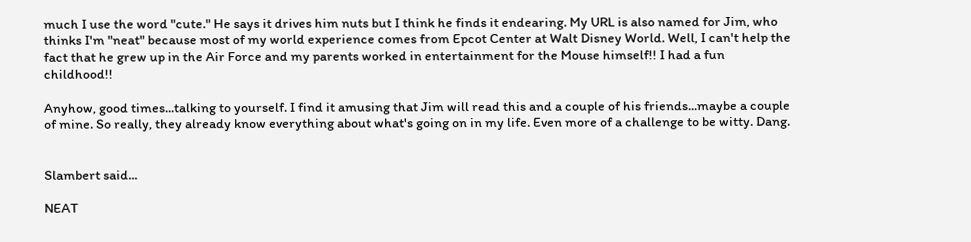much I use the word "cute." He says it drives him nuts but I think he finds it endearing. My URL is also named for Jim, who thinks I'm "neat" because most of my world experience comes from Epcot Center at Walt Disney World. Well, I can't help the fact that he grew up in the Air Force and my parents worked in entertainment for the Mouse himself!! I had a fun childhood!!

Anyhow, good times...talking to yourself. I find it amusing that Jim will read this and a couple of his friends...maybe a couple of mine. So really, they already know everything about what's going on in my life. Even more of a challenge to be witty. Dang.


Slambert said...

NEAT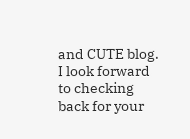and CUTE blog. I look forward to checking back for your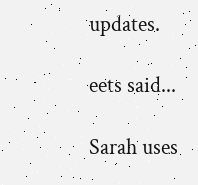updates.

eets said...

Sarah uses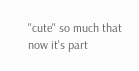"cute" so much that now it's part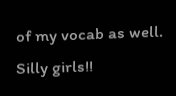of my vocab as well. Silly girls!!